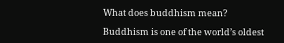What does buddhism mean?

Buddhism is one of the world’s oldest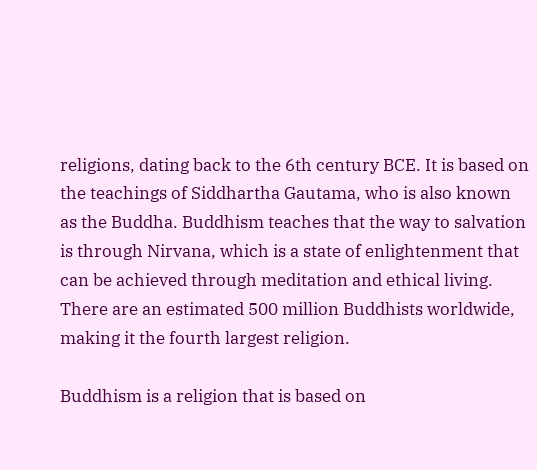religions, dating back to the 6th century BCE. It is based on the teachings of Siddhartha Gautama, who is also known as the Buddha. Buddhism teaches that the way to salvation is through Nirvana, which is a state of enlightenment that can be achieved through meditation and ethical living. There are an estimated 500 million Buddhists worldwide, making it the fourth largest religion.

Buddhism is a religion that is based on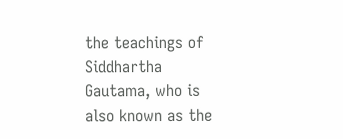the teachings of Siddhartha Gautama, who is also known as the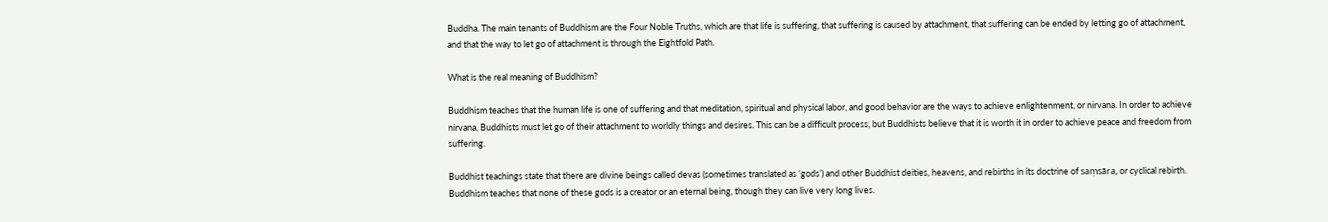Buddha. The main tenants of Buddhism are the Four Noble Truths, which are that life is suffering, that suffering is caused by attachment, that suffering can be ended by letting go of attachment, and that the way to let go of attachment is through the Eightfold Path.

What is the real meaning of Buddhism?

Buddhism teaches that the human life is one of suffering and that meditation, spiritual and physical labor, and good behavior are the ways to achieve enlightenment, or nirvana. In order to achieve nirvana, Buddhists must let go of their attachment to worldly things and desires. This can be a difficult process, but Buddhists believe that it is worth it in order to achieve peace and freedom from suffering.

Buddhist teachings state that there are divine beings called devas (sometimes translated as ‘gods’) and other Buddhist deities, heavens, and rebirths in its doctrine of saṃsāra, or cyclical rebirth. Buddhism teaches that none of these gods is a creator or an eternal being, though they can live very long lives.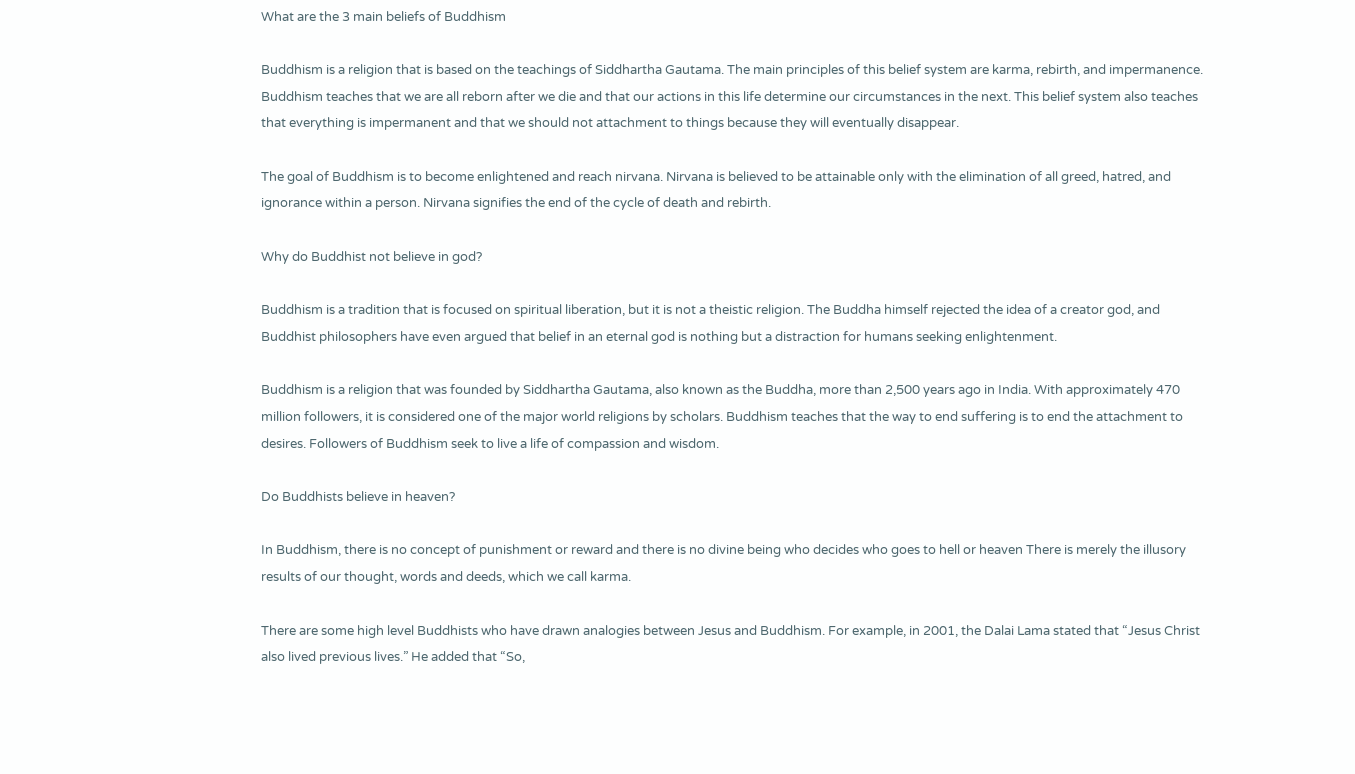What are the 3 main beliefs of Buddhism

Buddhism is a religion that is based on the teachings of Siddhartha Gautama. The main principles of this belief system are karma, rebirth, and impermanence. Buddhism teaches that we are all reborn after we die and that our actions in this life determine our circumstances in the next. This belief system also teaches that everything is impermanent and that we should not attachment to things because they will eventually disappear.

The goal of Buddhism is to become enlightened and reach nirvana. Nirvana is believed to be attainable only with the elimination of all greed, hatred, and ignorance within a person. Nirvana signifies the end of the cycle of death and rebirth.

Why do Buddhist not believe in god?

Buddhism is a tradition that is focused on spiritual liberation, but it is not a theistic religion. The Buddha himself rejected the idea of a creator god, and Buddhist philosophers have even argued that belief in an eternal god is nothing but a distraction for humans seeking enlightenment.

Buddhism is a religion that was founded by Siddhartha Gautama, also known as the Buddha, more than 2,500 years ago in India. With approximately 470 million followers, it is considered one of the major world religions by scholars. Buddhism teaches that the way to end suffering is to end the attachment to desires. Followers of Buddhism seek to live a life of compassion and wisdom.

Do Buddhists believe in heaven?

In Buddhism, there is no concept of punishment or reward and there is no divine being who decides who goes to hell or heaven There is merely the illusory results of our thought, words and deeds, which we call karma.

There are some high level Buddhists who have drawn analogies between Jesus and Buddhism. For example, in 2001, the Dalai Lama stated that “Jesus Christ also lived previous lives.” He added that “So,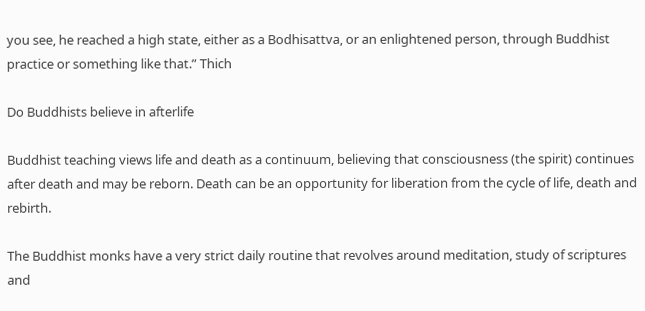you see, he reached a high state, either as a Bodhisattva, or an enlightened person, through Buddhist practice or something like that.” Thich

Do Buddhists believe in afterlife

Buddhist teaching views life and death as a continuum, believing that consciousness (the spirit) continues after death and may be reborn. Death can be an opportunity for liberation from the cycle of life, death and rebirth.

The Buddhist monks have a very strict daily routine that revolves around meditation, study of scriptures and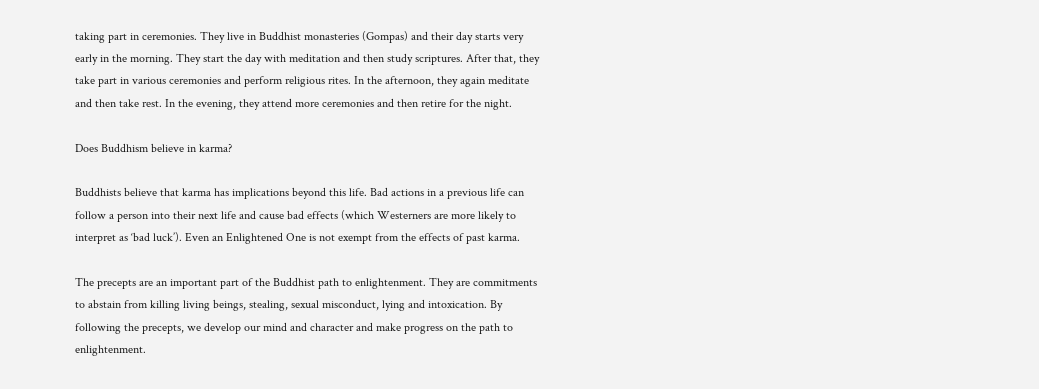taking part in ceremonies. They live in Buddhist monasteries (Gompas) and their day starts very early in the morning. They start the day with meditation and then study scriptures. After that, they take part in various ceremonies and perform religious rites. In the afternoon, they again meditate and then take rest. In the evening, they attend more ceremonies and then retire for the night.

Does Buddhism believe in karma?

Buddhists believe that karma has implications beyond this life. Bad actions in a previous life can follow a person into their next life and cause bad effects (which Westerners are more likely to interpret as ‘bad luck’). Even an Enlightened One is not exempt from the effects of past karma.

The precepts are an important part of the Buddhist path to enlightenment. They are commitments to abstain from killing living beings, stealing, sexual misconduct, lying and intoxication. By following the precepts, we develop our mind and character and make progress on the path to enlightenment.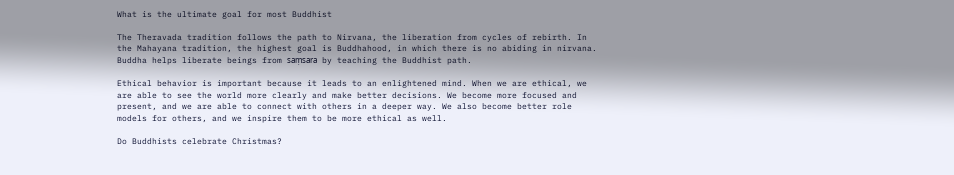What is the ultimate goal for most Buddhist

The Theravada tradition follows the path to Nirvana, the liberation from cycles of rebirth. In the Mahayana tradition, the highest goal is Buddhahood, in which there is no abiding in nirvana. Buddha helps liberate beings from saṃsara by teaching the Buddhist path.

Ethical behavior is important because it leads to an enlightened mind. When we are ethical, we are able to see the world more clearly and make better decisions. We become more focused and present, and we are able to connect with others in a deeper way. We also become better role models for others, and we inspire them to be more ethical as well.

Do Buddhists celebrate Christmas?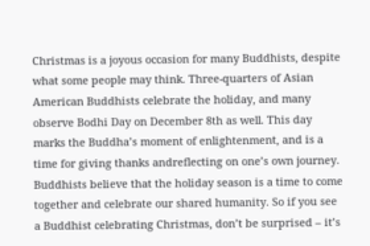Christmas is a joyous occasion for many Buddhists, despite what some people may think. Three-quarters of Asian American Buddhists celebrate the holiday, and many observe Bodhi Day on December 8th as well. This day marks the Buddha’s moment of enlightenment, and is a time for giving thanks andreflecting on one’s own journey. Buddhists believe that the holiday season is a time to come together and celebrate our shared humanity. So if you see a Buddhist celebrating Christmas, don’t be surprised – it’s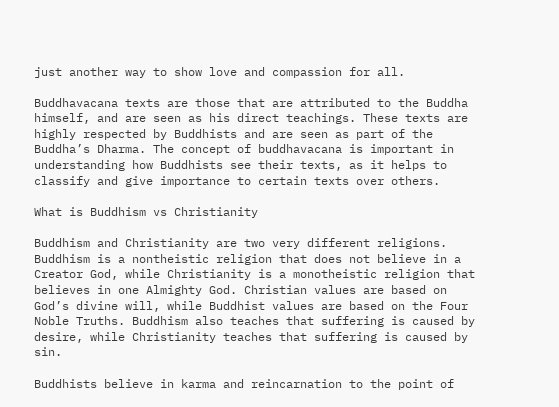just another way to show love and compassion for all.

Buddhavacana texts are those that are attributed to the Buddha himself, and are seen as his direct teachings. These texts are highly respected by Buddhists and are seen as part of the Buddha’s Dharma. The concept of buddhavacana is important in understanding how Buddhists see their texts, as it helps to classify and give importance to certain texts over others.

What is Buddhism vs Christianity

Buddhism and Christianity are two very different religions. Buddhism is a nontheistic religion that does not believe in a Creator God, while Christianity is a monotheistic religion that believes in one Almighty God. Christian values are based on God’s divine will, while Buddhist values are based on the Four Noble Truths. Buddhism also teaches that suffering is caused by desire, while Christianity teaches that suffering is caused by sin.

Buddhists believe in karma and reincarnation to the point of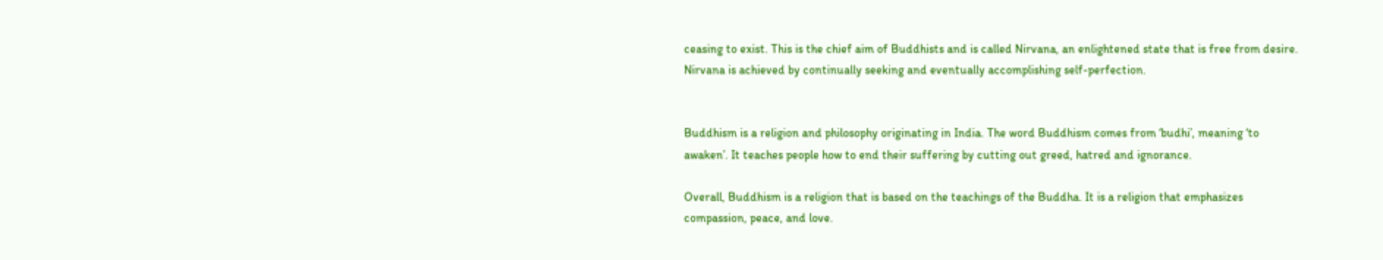ceasing to exist. This is the chief aim of Buddhists and is called Nirvana, an enlightened state that is free from desire. Nirvana is achieved by continually seeking and eventually accomplishing self-perfection.


Buddhism is a religion and philosophy originating in India. The word Buddhism comes from ‘budhi’, meaning ‘to awaken’. It teaches people how to end their suffering by cutting out greed, hatred and ignorance.

Overall, Buddhism is a religion that is based on the teachings of the Buddha. It is a religion that emphasizes compassion, peace, and love.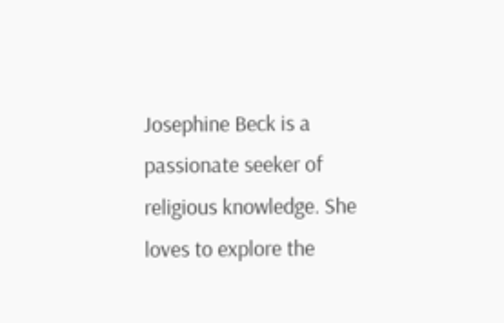Josephine Beck is a passionate seeker of religious knowledge. She loves to explore the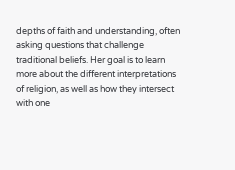depths of faith and understanding, often asking questions that challenge traditional beliefs. Her goal is to learn more about the different interpretations of religion, as well as how they intersect with one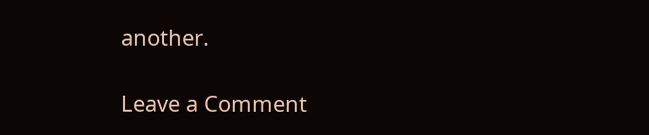another.

Leave a Comment